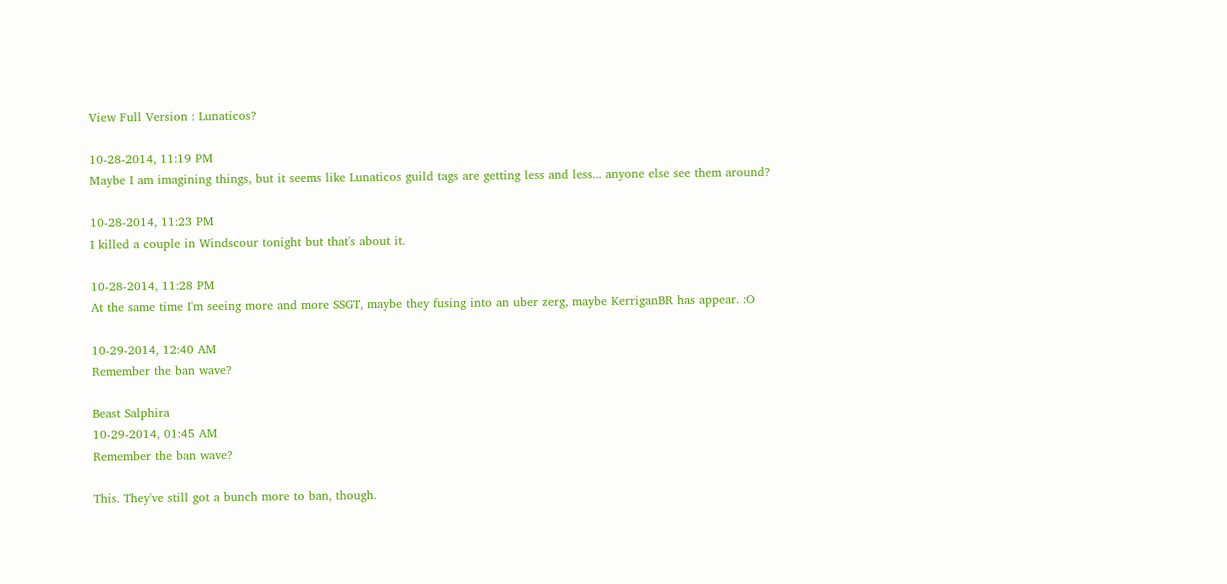View Full Version : Lunaticos?

10-28-2014, 11:19 PM
Maybe I am imagining things, but it seems like Lunaticos guild tags are getting less and less... anyone else see them around?

10-28-2014, 11:23 PM
I killed a couple in Windscour tonight but that's about it.

10-28-2014, 11:28 PM
At the same time I'm seeing more and more SSGT, maybe they fusing into an uber zerg, maybe KerriganBR has appear. :O

10-29-2014, 12:40 AM
Remember the ban wave?

Beast Salphira
10-29-2014, 01:45 AM
Remember the ban wave?

This. They've still got a bunch more to ban, though.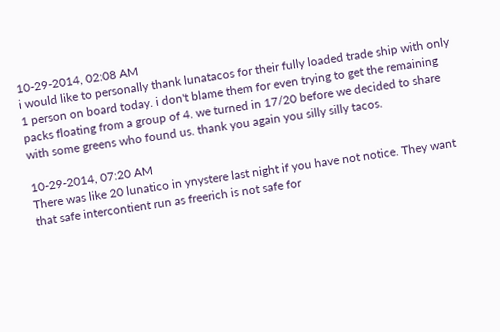10-29-2014, 02:08 AM
i would like to personally thank lunatacos for their fully loaded trade ship with only 1 person on board today. i don't blame them for even trying to get the remaining packs floating from a group of 4. we turned in 17/20 before we decided to share with some greens who found us. thank you again you silly silly tacos.

10-29-2014, 07:20 AM
There was like 20 lunatico in ynystere last night if you have not notice. They want that safe intercontient run as freerich is not safe for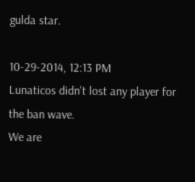gulda star.

10-29-2014, 12:13 PM
Lunaticos didn't lost any player for the ban wave.
We are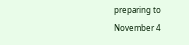preparing to November 4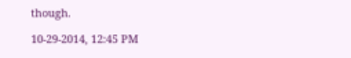though.

10-29-2014, 12:45 PM